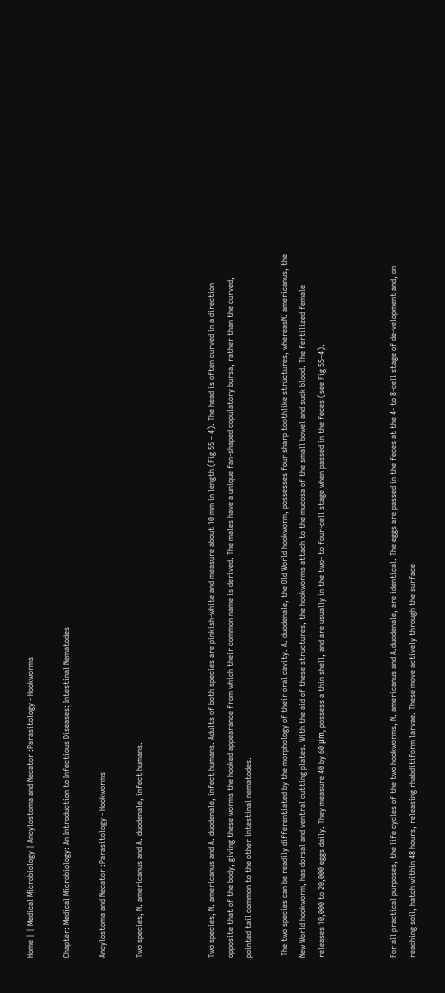Home | | Medical Microbiology | Ancylostoma and Necator :Parasitology - Hookworms

Chapter: Medical Microbiology: An Introduction to Infectious Diseases: Intestinal Nematodes

Ancylostoma and Necator :Parasitology - Hookworms

Two species, N. americanus and A. duodenale, infect humans.



Two species, N. americanus and A. duodenale, infect humans. Adults of both species are pinkish-white and measure about 10 mm in length (Fig 55 – 4). The head is often curved in a direction opposite that of the body, giving these worms the hooked appearance from which their common name is derived. The males have a unique fan-shaped copulatory bursa, rather than the curved, pointed tail common to the other intestinal nematodes.

 The two species can be readily differentiated by the morphology of their oral cavity. A. duodenale, the Old World hookworm, possesses four sharp toothlike structures, whereasN. americanus, the New World hookworm, has dorsal and ventral cutting plates. With the aid of these structures, the hookworms attach to the mucosa of the small bowel and suck blood. The fertilized female releases 10,000 to 20,000 eggs daily. They measure 40 by 60 μm, possess a thin shell, and are usually in the two- to four-cell stage when passed in the feces (see Fig 55–4).



For all practical purposes, the life cycles of the two hookworms, N. americanus and A.duodenale, are identical. The eggs are passed in the feces at the 4- to 8-cell stage of de-velopment and, on reaching soil, hatch within 48 hours, releasing rhabditiform larvae. These move actively through the surface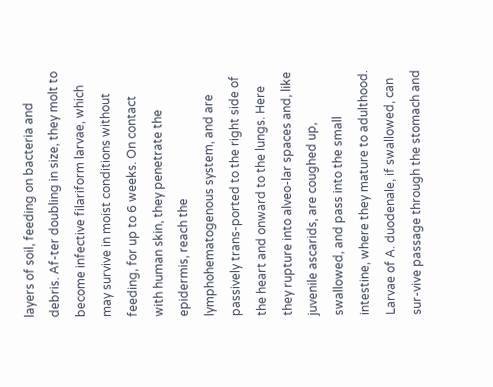layers of soil, feeding on bacteria and debris. Af-ter doubling in size, they molt to become infective filariform larvae, which may survive in moist conditions without feeding, for up to 6 weeks. On contact with human skin, they penetrate the epidermis, reach the lymphohematogenous system, and are passively trans-ported to the right side of the heart and onward to the lungs. Here they rupture into alveo-lar spaces and, like juvenile ascarids, are coughed up, swallowed, and pass into the small intestine, where they mature to adulthood. Larvae of A. duodenale, if swallowed, can sur-vive passage through the stomach and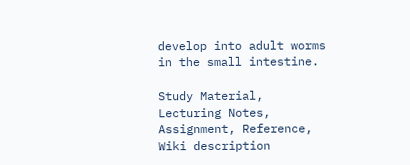develop into adult worms in the small intestine.

Study Material, Lecturing Notes, Assignment, Reference, Wiki description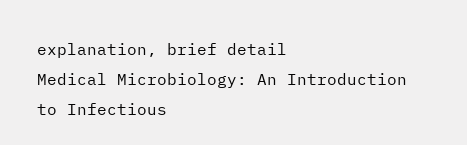explanation, brief detail
Medical Microbiology: An Introduction to Infectious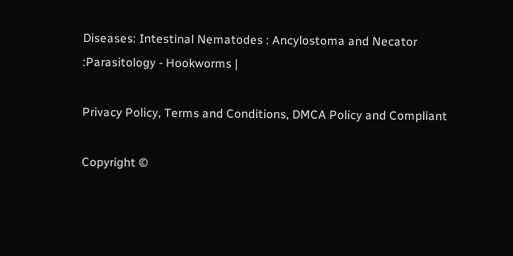Diseases: Intestinal Nematodes : Ancylostoma and Necator :Parasitology - Hookworms |

Privacy Policy, Terms and Conditions, DMCA Policy and Compliant

Copyright ©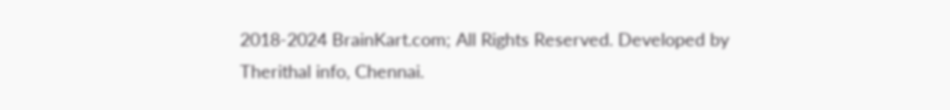2018-2024 BrainKart.com; All Rights Reserved. Developed by Therithal info, Chennai.